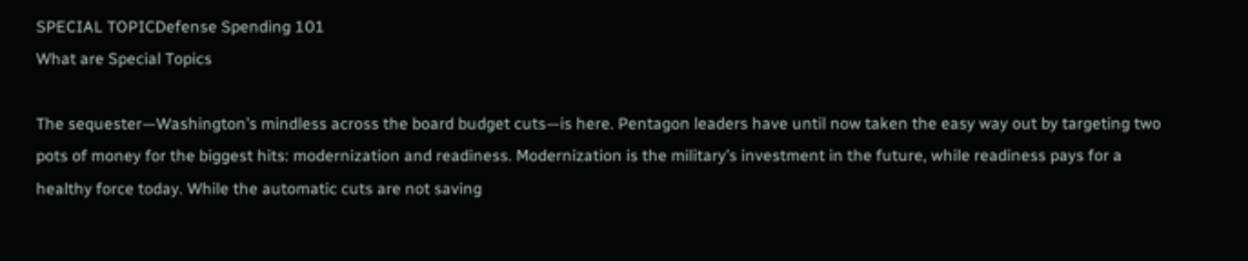SPECIAL TOPICDefense Spending 101
What are Special Topics

The sequester—Washington’s mindless across the board budget cuts—is here. Pentagon leaders have until now taken the easy way out by targeting two pots of money for the biggest hits: modernization and readiness. Modernization is the military’s investment in the future, while readiness pays for a healthy force today. While the automatic cuts are not saving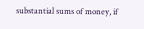substantial sums of money, if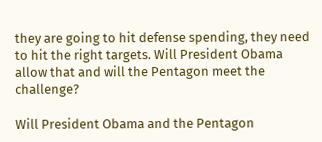they are going to hit defense spending, they need to hit the right targets. Will President Obama allow that and will the Pentagon meet the challenge?

Will President Obama and the Pentagon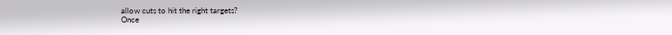allow cuts to hit the right targets?
Once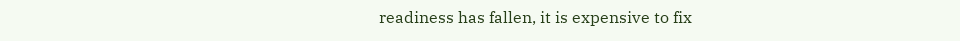readiness has fallen, it is expensive to fix